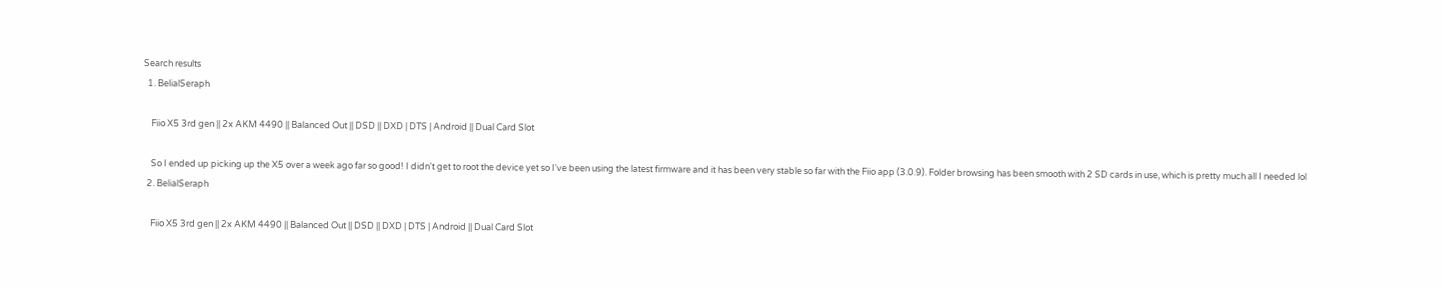Search results
  1. BelialSeraph

    Fiio X5 3rd gen || 2x AKM 4490 || Balanced Out || DSD || DXD | DTS | Android || Dual Card Slot

    So I ended up picking up the X5 over a week ago far so good! I didn't get to root the device yet so I've been using the latest firmware and it has been very stable so far with the Fiio app (3.0.9). Folder browsing has been smooth with 2 SD cards in use, which is pretty much all I needed lol
  2. BelialSeraph

    Fiio X5 3rd gen || 2x AKM 4490 || Balanced Out || DSD || DXD | DTS | Android || Dual Card Slot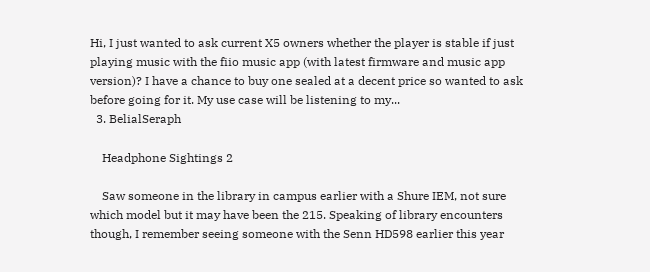Hi, I just wanted to ask current X5 owners whether the player is stable if just playing music with the fiio music app (with latest firmware and music app version)? I have a chance to buy one sealed at a decent price so wanted to ask before going for it. My use case will be listening to my...
  3. BelialSeraph

    Headphone Sightings 2

    Saw someone in the library in campus earlier with a Shure IEM, not sure which model but it may have been the 215. Speaking of library encounters though, I remember seeing someone with the Senn HD598 earlier this year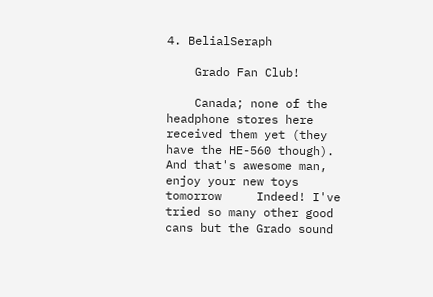4. BelialSeraph

    Grado Fan Club!

    Canada; none of the headphone stores here received them yet (they have the HE-560 though). And that's awesome man, enjoy your new toys tomorrow     Indeed! I've tried so many other good cans but the Grado sound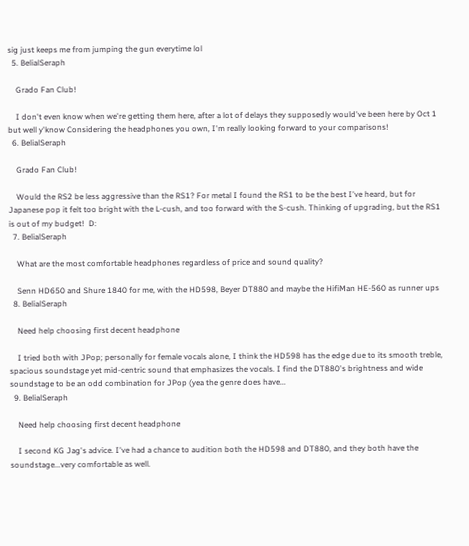sig just keeps me from jumping the gun everytime lol
  5. BelialSeraph

    Grado Fan Club!

    I don't even know when we're getting them here, after a lot of delays they supposedly would've been here by Oct 1 but well y'know Considering the headphones you own, I'm really looking forward to your comparisons!
  6. BelialSeraph

    Grado Fan Club!

    Would the RS2 be less aggressive than the RS1? For metal I found the RS1 to be the best I've heard, but for Japanese pop it felt too bright with the L-cush, and too forward with the S-cush. Thinking of upgrading, but the RS1 is out of my budget!  D:
  7. BelialSeraph

    What are the most comfortable headphones regardless of price and sound quality?

    Senn HD650 and Shure 1840 for me, with the HD598, Beyer DT880 and maybe the HifiMan HE-560 as runner ups
  8. BelialSeraph

    Need help choosing first decent headphone

    I tried both with JPop; personally for female vocals alone, I think the HD598 has the edge due to its smooth treble, spacious soundstage yet mid-centric sound that emphasizes the vocals. I find the DT880's brightness and wide soundstage to be an odd combination for JPop (yea the genre does have...
  9. BelialSeraph

    Need help choosing first decent headphone

    I second KG Jag's advice. I've had a chance to audition both the HD598 and DT880, and they both have the soundstage...very comfortable as well.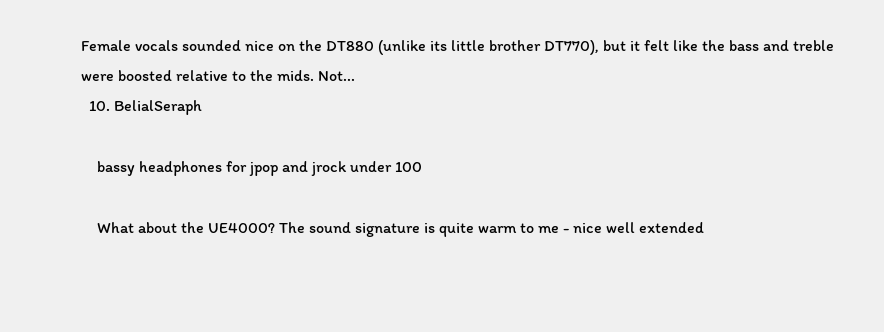Female vocals sounded nice on the DT880 (unlike its little brother DT770), but it felt like the bass and treble were boosted relative to the mids. Not...
  10. BelialSeraph

    bassy headphones for jpop and jrock under 100

    What about the UE4000? The sound signature is quite warm to me - nice well extended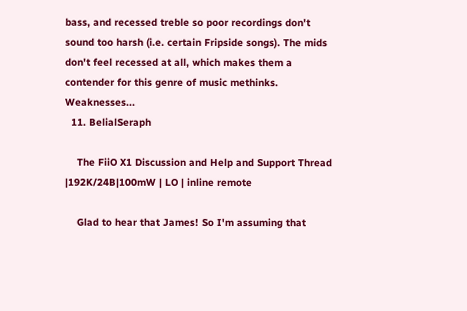bass, and recessed treble so poor recordings don't sound too harsh (i.e. certain Fripside songs). The mids don't feel recessed at all, which makes them a contender for this genre of music methinks. Weaknesses...
  11. BelialSeraph

    The FiiO X1 Discussion and Help and Support Thread |192K/24B|100mW | LO | inline remote

    Glad to hear that James! So I'm assuming that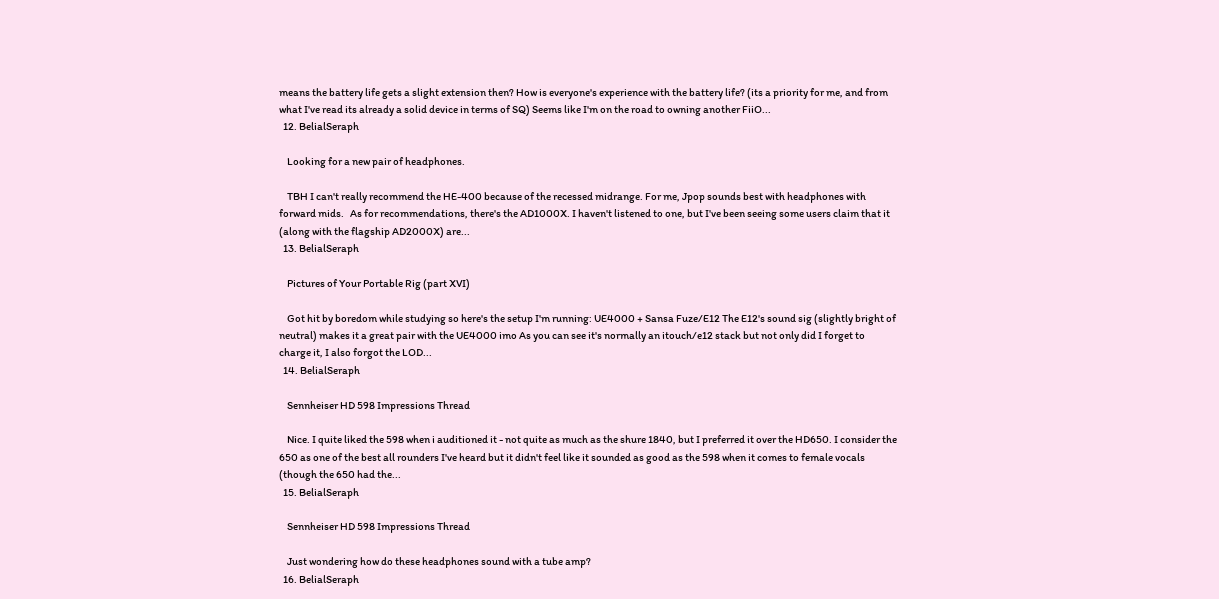means the battery life gets a slight extension then? How is everyone's experience with the battery life? (its a priority for me, and from what I've read its already a solid device in terms of SQ) Seems like I'm on the road to owning another FiiO...
  12. BelialSeraph

    Looking for a new pair of headphones.

    TBH I can't really recommend the HE-400 because of the recessed midrange. For me, Jpop sounds best with headphones with forward mids.   As for recommendations, there's the AD1000X. I haven't listened to one, but I've been seeing some users claim that it (along with the flagship AD2000X) are...
  13. BelialSeraph

    Pictures of Your Portable Rig (part XVI)

    Got hit by boredom while studying so here's the setup I'm running: UE4000 + Sansa Fuze/E12 The E12's sound sig (slightly bright of neutral) makes it a great pair with the UE4000 imo As you can see it's normally an itouch/e12 stack but not only did I forget to charge it, I also forgot the LOD...
  14. BelialSeraph

    Sennheiser HD 598 Impressions Thread

    Nice. I quite liked the 598 when i auditioned it - not quite as much as the shure 1840, but I preferred it over the HD650. I consider the 650 as one of the best all rounders I've heard but it didn't feel like it sounded as good as the 598 when it comes to female vocals (though the 650 had the...
  15. BelialSeraph

    Sennheiser HD 598 Impressions Thread

    Just wondering how do these headphones sound with a tube amp?
  16. BelialSeraph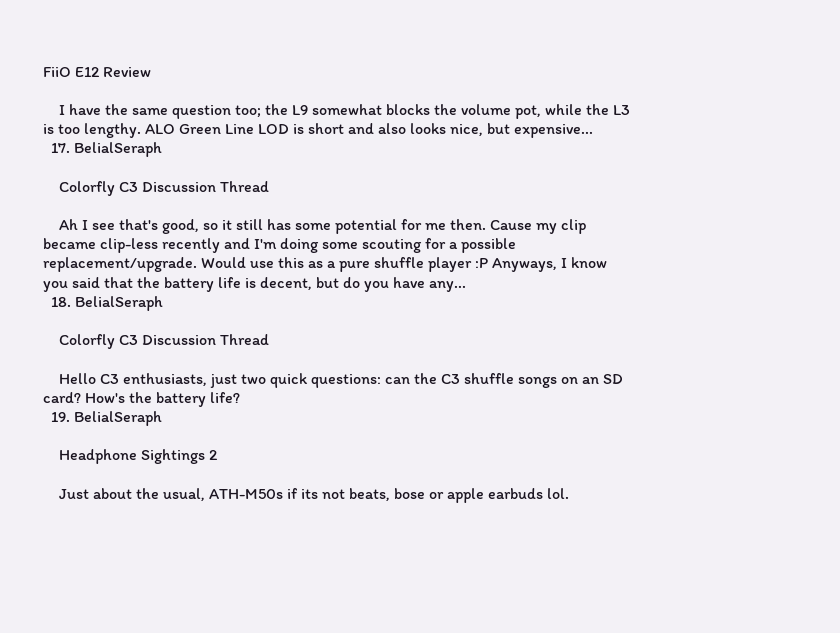FiiO E12 Review

    I have the same question too; the L9 somewhat blocks the volume pot, while the L3 is too lengthy. ALO Green Line LOD is short and also looks nice, but expensive...
  17. BelialSeraph

    Colorfly C3 Discussion Thread

    Ah I see that's good, so it still has some potential for me then. Cause my clip became clip-less recently and I'm doing some scouting for a possible replacement/upgrade. Would use this as a pure shuffle player :P Anyways, I know you said that the battery life is decent, but do you have any...
  18. BelialSeraph

    Colorfly C3 Discussion Thread

    Hello C3 enthusiasts, just two quick questions: can the C3 shuffle songs on an SD card? How's the battery life?
  19. BelialSeraph

    Headphone Sightings 2

    Just about the usual, ATH-M50s if its not beats, bose or apple earbuds lol.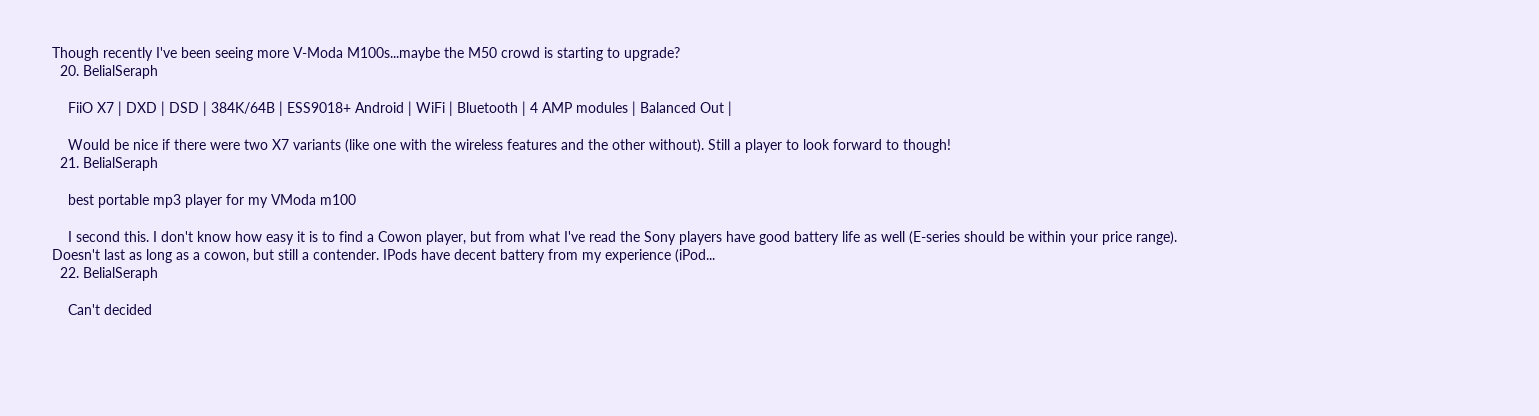Though recently I've been seeing more V-Moda M100s...maybe the M50 crowd is starting to upgrade?
  20. BelialSeraph

    FiiO X7 | DXD | DSD | 384K/64B | ESS9018+ Android | WiFi | Bluetooth | 4 AMP modules | Balanced Out |

    Would be nice if there were two X7 variants (like one with the wireless features and the other without). Still a player to look forward to though!
  21. BelialSeraph

    best portable mp3 player for my VModa m100

    I second this. I don't know how easy it is to find a Cowon player, but from what I've read the Sony players have good battery life as well (E-series should be within your price range). Doesn't last as long as a cowon, but still a contender. IPods have decent battery from my experience (iPod...
  22. BelialSeraph

    Can't decided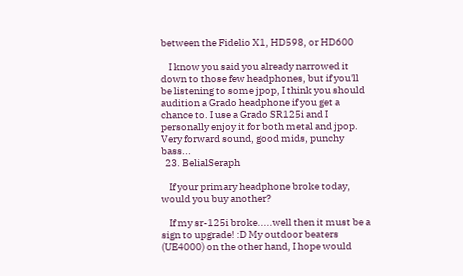between the Fidelio X1, HD598, or HD600

    I know you said you already narrowed it down to those few headphones, but if you'll be listening to some jpop, I think you should audition a Grado headphone if you get a chance to. I use a Grado SR125i and I personally enjoy it for both metal and jpop. Very forward sound, good mids, punchy bass...
  23. BelialSeraph

    If your primary headphone broke today, would you buy another?

    If my sr-125i broke.....well then it must be a sign to upgrade! :D My outdoor beaters (UE4000) on the other hand, I hope would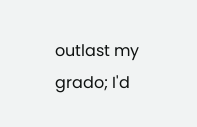outlast my grado; I'd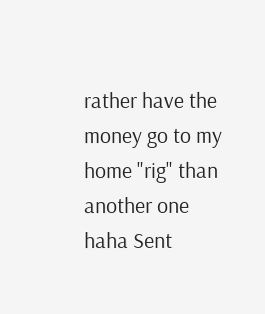rather have the money go to my home "rig" than another one haha Sent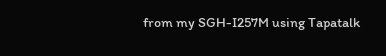from my SGH-I257M using Tapatalk